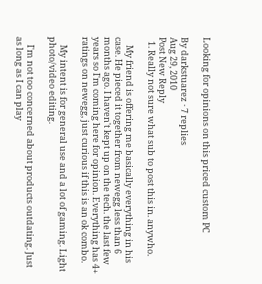Looking for opinions on this priced custom PC

By darkstuarez · 7 replies
Aug 29, 2010
Post New Reply
  1. Really not sure what sub to post this in. anywho.

    My friend is offering me basically everything in his case. He pieced it together from newegg less than 6 months ago. I haven't kept up on the tech. the last few years so I'm coming here for opinion. Everything has 4+ ratings on newegg, just curious if this is an ok combo.

    My intent is for general use and a lot of gaming. Light photo/video editing.

    I'm not too concerned about products outdating. Just as long as I can play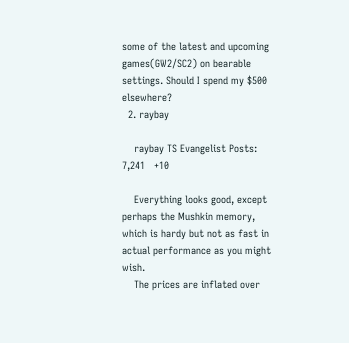some of the latest and upcoming games(GW2/SC2) on bearable settings. Should I spend my $500 elsewhere?
  2. raybay

    raybay TS Evangelist Posts: 7,241   +10

    Everything looks good, except perhaps the Mushkin memory, which is hardy but not as fast in actual performance as you might wish.
    The prices are inflated over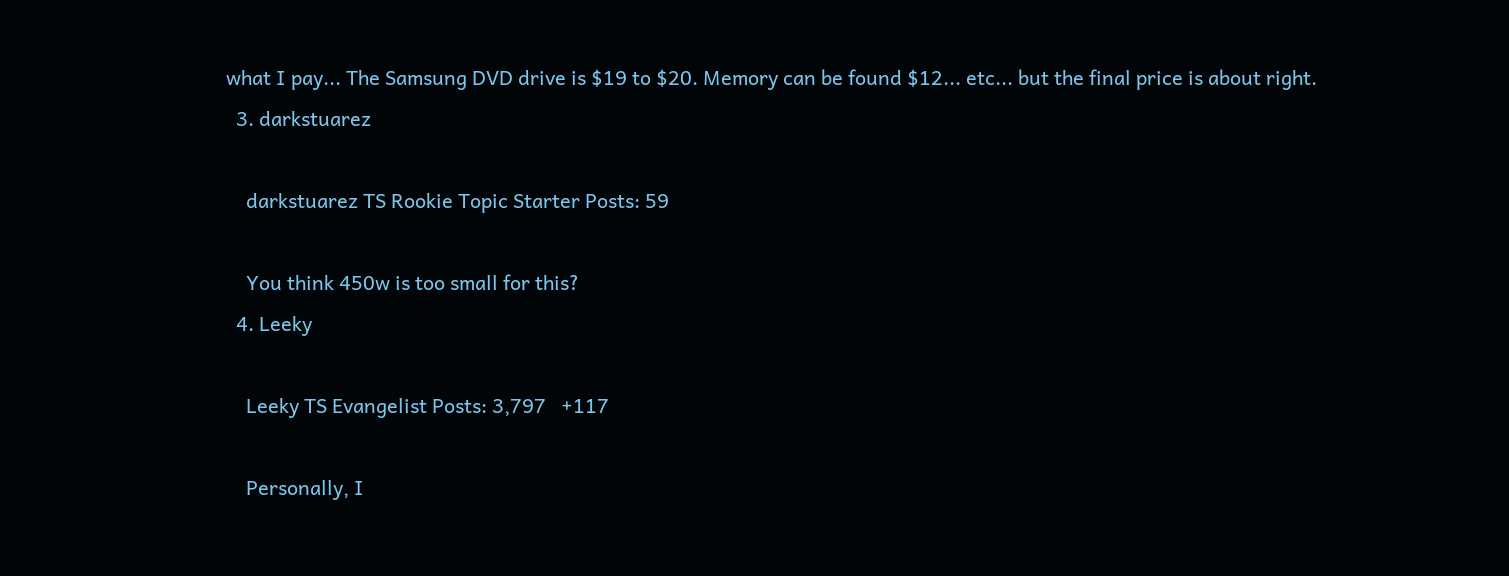what I pay... The Samsung DVD drive is $19 to $20. Memory can be found $12... etc... but the final price is about right.
  3. darkstuarez

    darkstuarez TS Rookie Topic Starter Posts: 59

    You think 450w is too small for this?
  4. Leeky

    Leeky TS Evangelist Posts: 3,797   +117

    Personally, I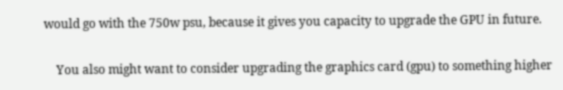would go with the 750w psu, because it gives you capacity to upgrade the GPU in future.

    You also might want to consider upgrading the graphics card (gpu) to something higher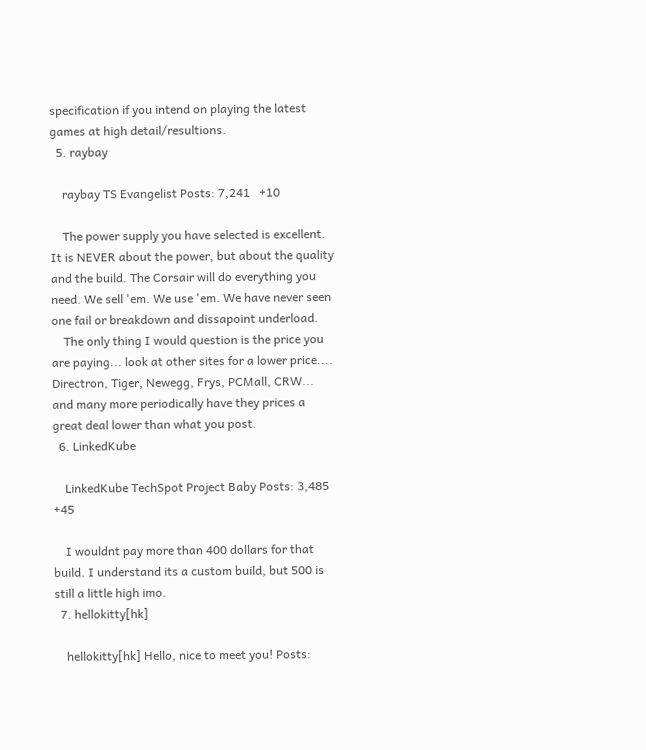specification if you intend on playing the latest games at high detail/resultions.
  5. raybay

    raybay TS Evangelist Posts: 7,241   +10

    The power supply you have selected is excellent. It is NEVER about the power, but about the quality and the build. The Corsair will do everything you need. We sell 'em. We use 'em. We have never seen one fail or breakdown and dissapoint underload.
    The only thing I would question is the price you are paying... look at other sites for a lower price.... Directron, Tiger, Newegg, Frys, PCMall, CRW... and many more periodically have they prices a great deal lower than what you post.
  6. LinkedKube

    LinkedKube TechSpot Project Baby Posts: 3,485   +45

    I wouldnt pay more than 400 dollars for that build. I understand its a custom build, but 500 is still a little high imo.
  7. hellokitty[hk]

    hellokitty[hk] Hello, nice to meet you! Posts: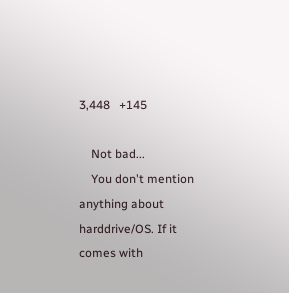3,448   +145

    Not bad...
    You don't mention anything about harddrive/OS. If it comes with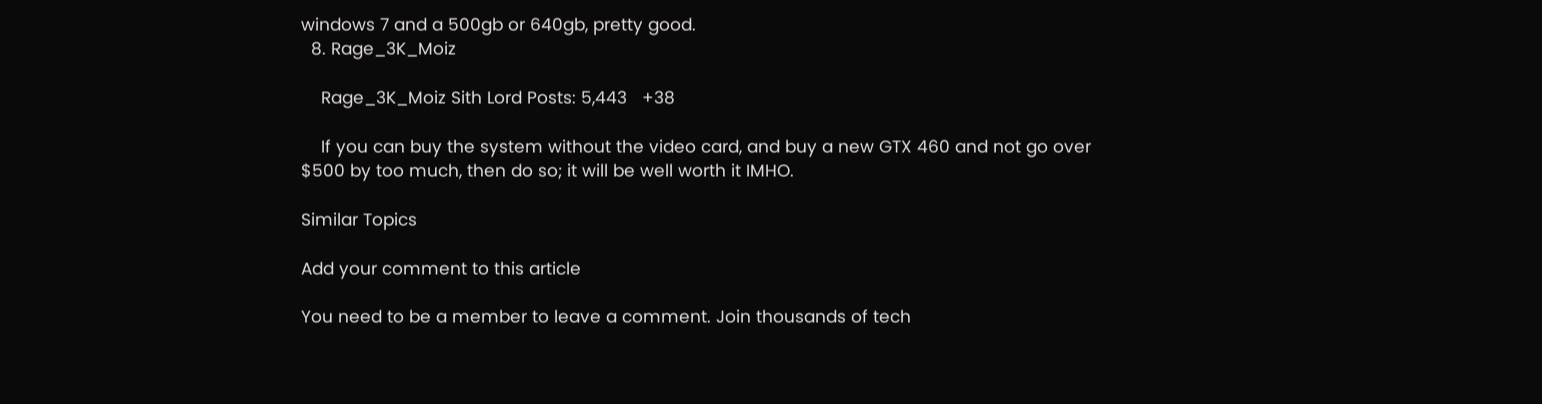windows 7 and a 500gb or 640gb, pretty good.
  8. Rage_3K_Moiz

    Rage_3K_Moiz Sith Lord Posts: 5,443   +38

    If you can buy the system without the video card, and buy a new GTX 460 and not go over $500 by too much, then do so; it will be well worth it IMHO.

Similar Topics

Add your comment to this article

You need to be a member to leave a comment. Join thousands of tech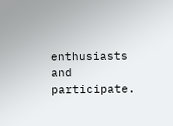enthusiasts and participate.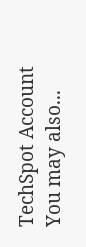TechSpot Account You may also...